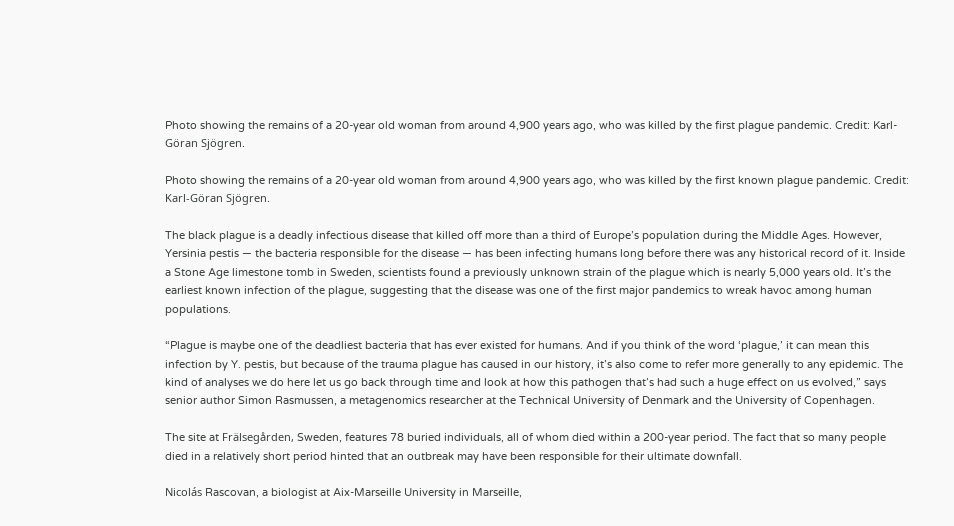Photo showing the remains of a 20-year old woman from around 4,900 years ago, who was killed by the first plague pandemic. Credit: Karl-Göran Sjögren.

Photo showing the remains of a 20-year old woman from around 4,900 years ago, who was killed by the first known plague pandemic. Credit: Karl-Göran Sjögren.

The black plague is a deadly infectious disease that killed off more than a third of Europe’s population during the Middle Ages. However, Yersinia pestis — the bacteria responsible for the disease — has been infecting humans long before there was any historical record of it. Inside a Stone Age limestone tomb in Sweden, scientists found a previously unknown strain of the plague which is nearly 5,000 years old. It’s the earliest known infection of the plague, suggesting that the disease was one of the first major pandemics to wreak havoc among human populations.

“Plague is maybe one of the deadliest bacteria that has ever existed for humans. And if you think of the word ‘plague,’ it can mean this infection by Y. pestis, but because of the trauma plague has caused in our history, it’s also come to refer more generally to any epidemic. The kind of analyses we do here let us go back through time and look at how this pathogen that’s had such a huge effect on us evolved,” says senior author Simon Rasmussen, a metagenomics researcher at the Technical University of Denmark and the University of Copenhagen.

The site at Frälsegården, Sweden, features 78 buried individuals, all of whom died within a 200-year period. The fact that so many people died in a relatively short period hinted that an outbreak may have been responsible for their ultimate downfall.

Nicolás Rascovan, a biologist at Aix-Marseille University in Marseille,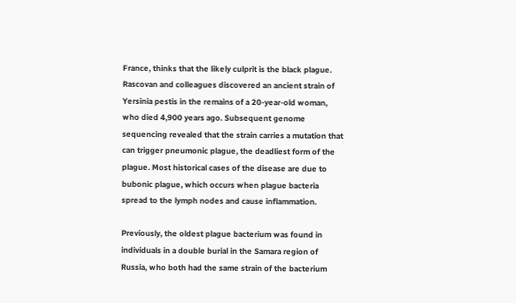France, thinks that the likely culprit is the black plague. Rascovan and colleagues discovered an ancient strain of Yersinia pestis in the remains of a 20-year-old woman, who died 4,900 years ago. Subsequent genome sequencing revealed that the strain carries a mutation that can trigger pneumonic plague, the deadliest form of the plague. Most historical cases of the disease are due to bubonic plague, which occurs when plague bacteria spread to the lymph nodes and cause inflammation.

Previously, the oldest plague bacterium was found in individuals in a double burial in the Samara region of Russia, who both had the same strain of the bacterium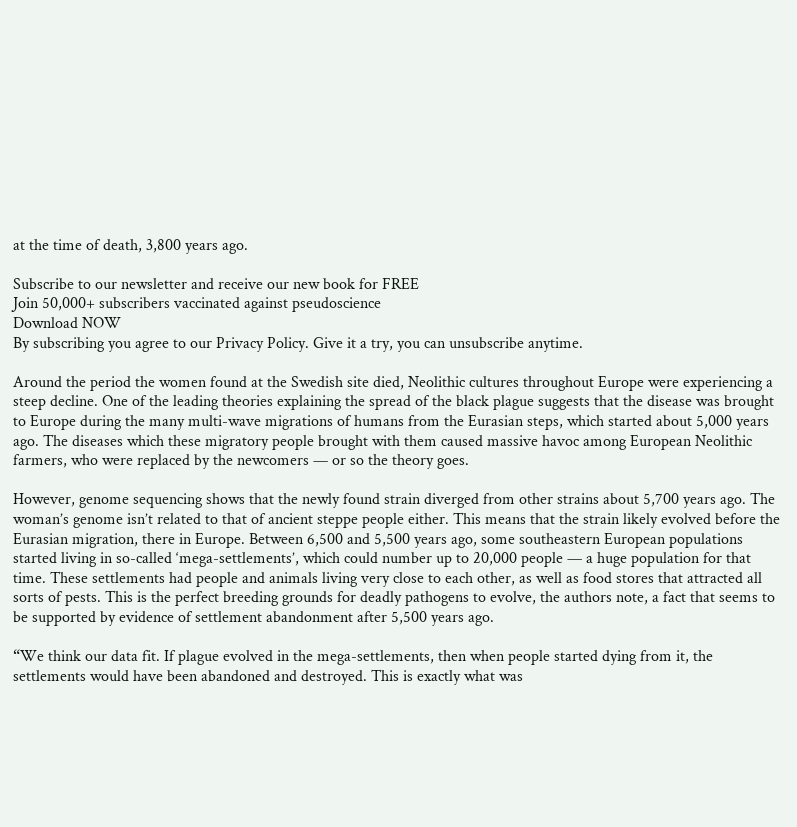at the time of death, 3,800 years ago.

Subscribe to our newsletter and receive our new book for FREE
Join 50,000+ subscribers vaccinated against pseudoscience
Download NOW
By subscribing you agree to our Privacy Policy. Give it a try, you can unsubscribe anytime.

Around the period the women found at the Swedish site died, Neolithic cultures throughout Europe were experiencing a steep decline. One of the leading theories explaining the spread of the black plague suggests that the disease was brought to Europe during the many multi-wave migrations of humans from the Eurasian steps, which started about 5,000 years ago. The diseases which these migratory people brought with them caused massive havoc among European Neolithic farmers, who were replaced by the newcomers — or so the theory goes.

However, genome sequencing shows that the newly found strain diverged from other strains about 5,700 years ago. The woman’s genome isn’t related to that of ancient steppe people either. This means that the strain likely evolved before the Eurasian migration, there in Europe. Between 6,500 and 5,500 years ago, some southeastern European populations started living in so-called ‘mega-settlements’, which could number up to 20,000 people — a huge population for that time. These settlements had people and animals living very close to each other, as well as food stores that attracted all sorts of pests. This is the perfect breeding grounds for deadly pathogens to evolve, the authors note, a fact that seems to be supported by evidence of settlement abandonment after 5,500 years ago.

“We think our data fit. If plague evolved in the mega-settlements, then when people started dying from it, the settlements would have been abandoned and destroyed. This is exactly what was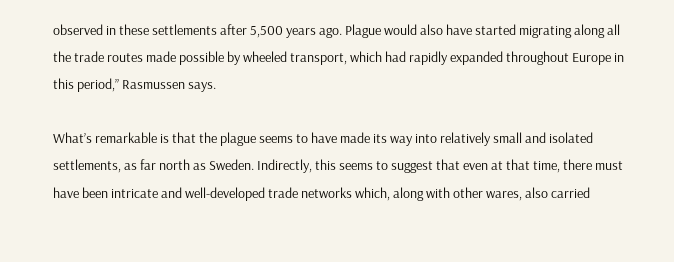observed in these settlements after 5,500 years ago. Plague would also have started migrating along all the trade routes made possible by wheeled transport, which had rapidly expanded throughout Europe in this period,” Rasmussen says.

What’s remarkable is that the plague seems to have made its way into relatively small and isolated settlements, as far north as Sweden. Indirectly, this seems to suggest that even at that time, there must have been intricate and well-developed trade networks which, along with other wares, also carried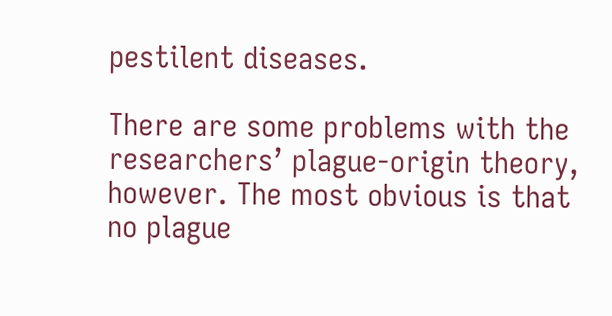pestilent diseases.

There are some problems with the researchers’ plague-origin theory, however. The most obvious is that no plague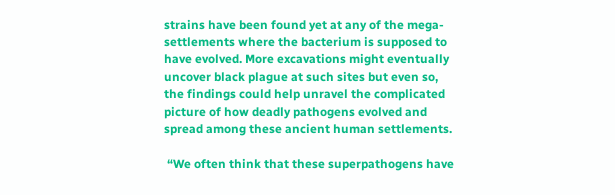strains have been found yet at any of the mega-settlements where the bacterium is supposed to have evolved. More excavations might eventually uncover black plague at such sites but even so, the findings could help unravel the complicated picture of how deadly pathogens evolved and spread among these ancient human settlements.

 “We often think that these superpathogens have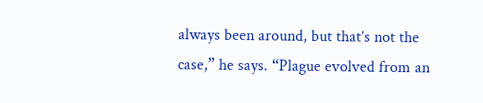always been around, but that’s not the case,” he says. “Plague evolved from an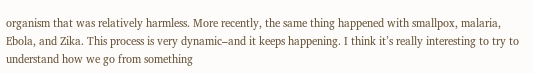organism that was relatively harmless. More recently, the same thing happened with smallpox, malaria, Ebola, and Zika. This process is very dynamic–and it keeps happening. I think it’s really interesting to try to understand how we go from something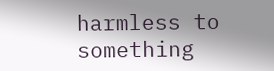harmless to something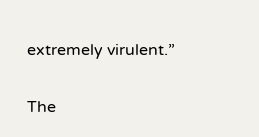extremely virulent.”

The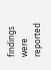findings were reported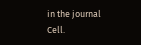in the journal Cell.